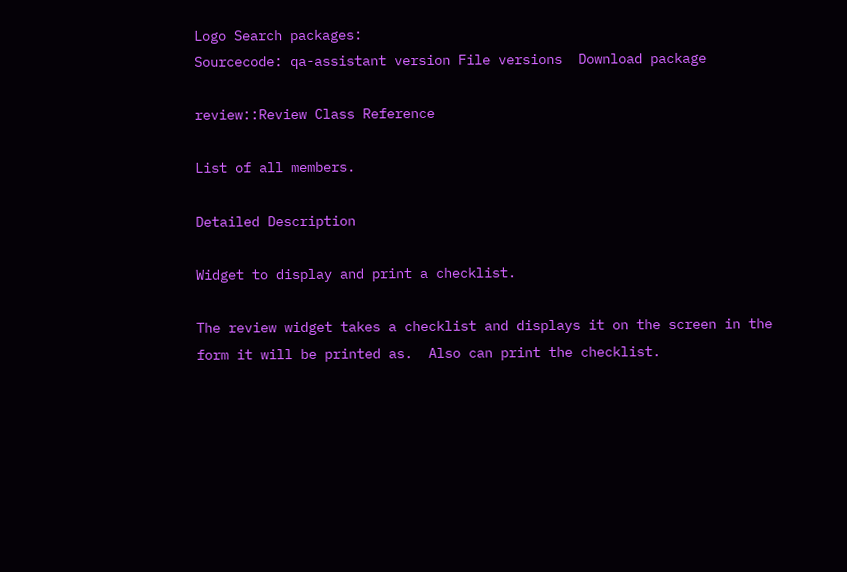Logo Search packages:
Sourcecode: qa-assistant version File versions  Download package

review::Review Class Reference

List of all members.

Detailed Description

Widget to display and print a checklist.

The review widget takes a checklist and displays it on the screen in the
form it will be printed as.  Also can print the checklist.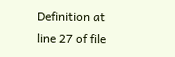Definition at line 27 of file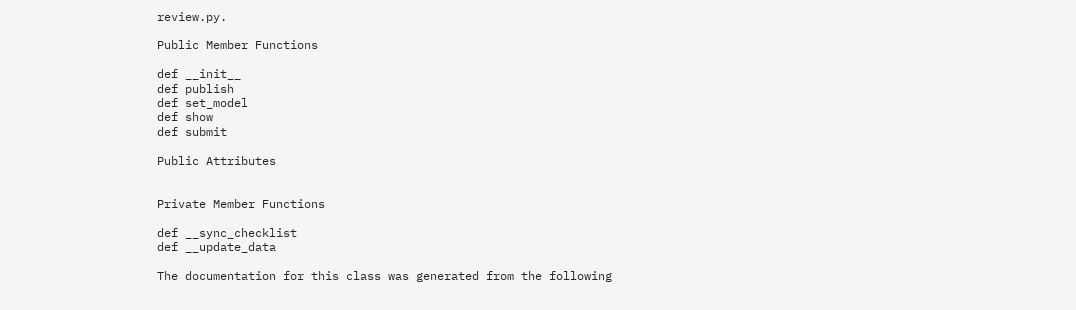review.py.

Public Member Functions

def __init__
def publish
def set_model
def show
def submit

Public Attributes


Private Member Functions

def __sync_checklist
def __update_data

The documentation for this class was generated from the following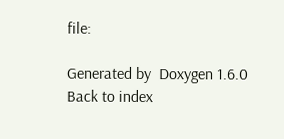file:

Generated by  Doxygen 1.6.0   Back to index